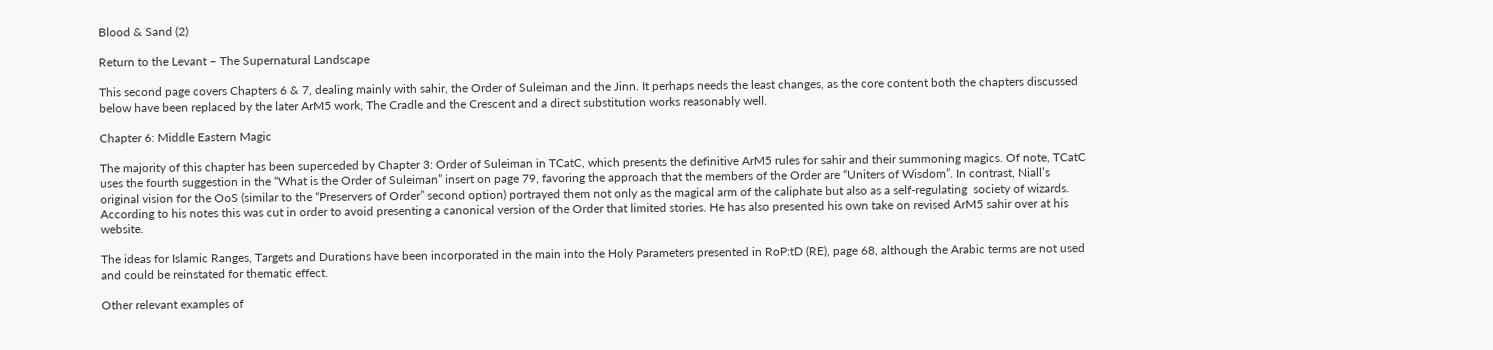Blood & Sand (2)

Return to the Levant – The Supernatural Landscape

This second page covers Chapters 6 & 7, dealing mainly with sahir, the Order of Suleiman and the Jinn. It perhaps needs the least changes, as the core content both the chapters discussed below have been replaced by the later ArM5 work, The Cradle and the Crescent and a direct substitution works reasonably well.

Chapter 6: Middle Eastern Magic

The majority of this chapter has been superceded by Chapter 3: Order of Suleiman in TCatC, which presents the definitive ArM5 rules for sahir and their summoning magics. Of note, TCatC uses the fourth suggestion in the “What is the Order of Suleiman” insert on page 79, favoring the approach that the members of the Order are “Uniters of Wisdom”. In contrast, Niall’s original vision for the OoS (similar to the “Preservers of Order” second option) portrayed them not only as the magical arm of the caliphate but also as a self-regulating  society of wizards. According to his notes this was cut in order to avoid presenting a canonical version of the Order that limited stories. He has also presented his own take on revised ArM5 sahir over at his website.

The ideas for Islamic Ranges, Targets and Durations have been incorporated in the main into the Holy Parameters presented in RoP:tD (RE), page 68, although the Arabic terms are not used and could be reinstated for thematic effect.

Other relevant examples of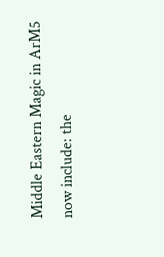Middle Eastern Magic in ArM5 now include: the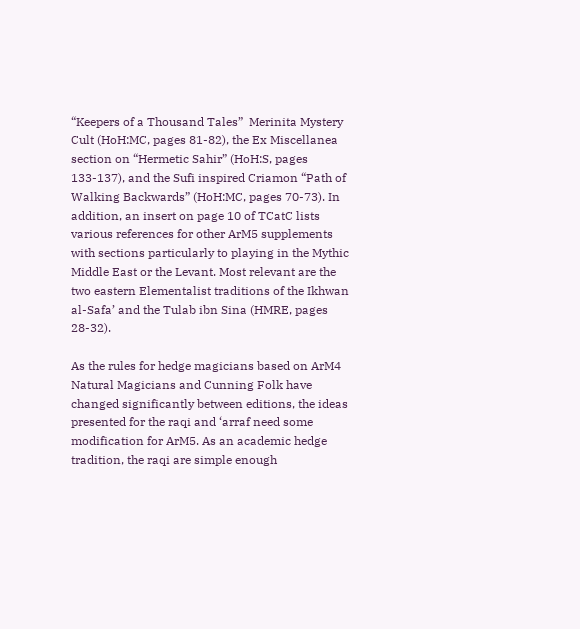“Keepers of a Thousand Tales”  Merinita Mystery Cult (HoH:MC, pages 81-82), the Ex Miscellanea section on “Hermetic Sahir” (HoH:S, pages 133-137), and the Sufi inspired Criamon “Path of Walking Backwards” (HoH:MC, pages 70-73). In addition, an insert on page 10 of TCatC lists various references for other ArM5 supplements with sections particularly to playing in the Mythic Middle East or the Levant. Most relevant are the two eastern Elementalist traditions of the Ikhwan al-Safa’ and the Tulab ibn Sina (HMRE, pages 28-32).

As the rules for hedge magicians based on ArM4 Natural Magicians and Cunning Folk have changed significantly between editions, the ideas presented for the raqi and ‘arraf need some modification for ArM5. As an academic hedge tradition, the raqi are simple enough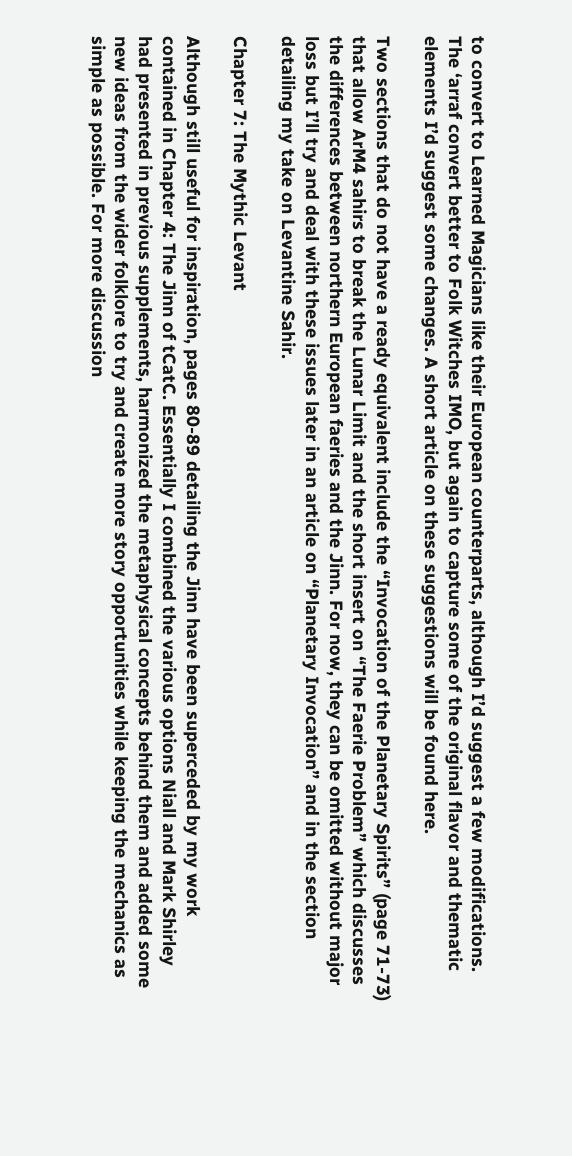to convert to Learned Magicians like their European counterparts, although I’d suggest a few modifications. The ‘arraf convert better to Folk Witches IMO, but again to capture some of the original flavor and thematic elements I’d suggest some changes. A short article on these suggestions will be found here.

Two sections that do not have a ready equivalent include the “Invocation of the Planetary Spirits” (page 71-73) that allow ArM4 sahirs to break the Lunar Limit and the short insert on “The Faerie Problem” which discusses the differences between northern European faeries and the Jinn. For now, they can be omitted without major loss but I’ll try and deal with these issues later in an article on “Planetary Invocation” and in the section detailing my take on Levantine Sahir.

Chapter 7: The Mythic Levant

Although still useful for inspiration, pages 80-89 detailing the Jinn have been superceded by my work contained in Chapter 4: The Jinn of tCatC. Essentially I combined the various options Niall and Mark Shirley had presented in previous supplements, harmonized the metaphysical concepts behind them and added some new ideas from the wider folklore to try and create more story opportunities while keeping the mechanics as simple as possible. For more discussion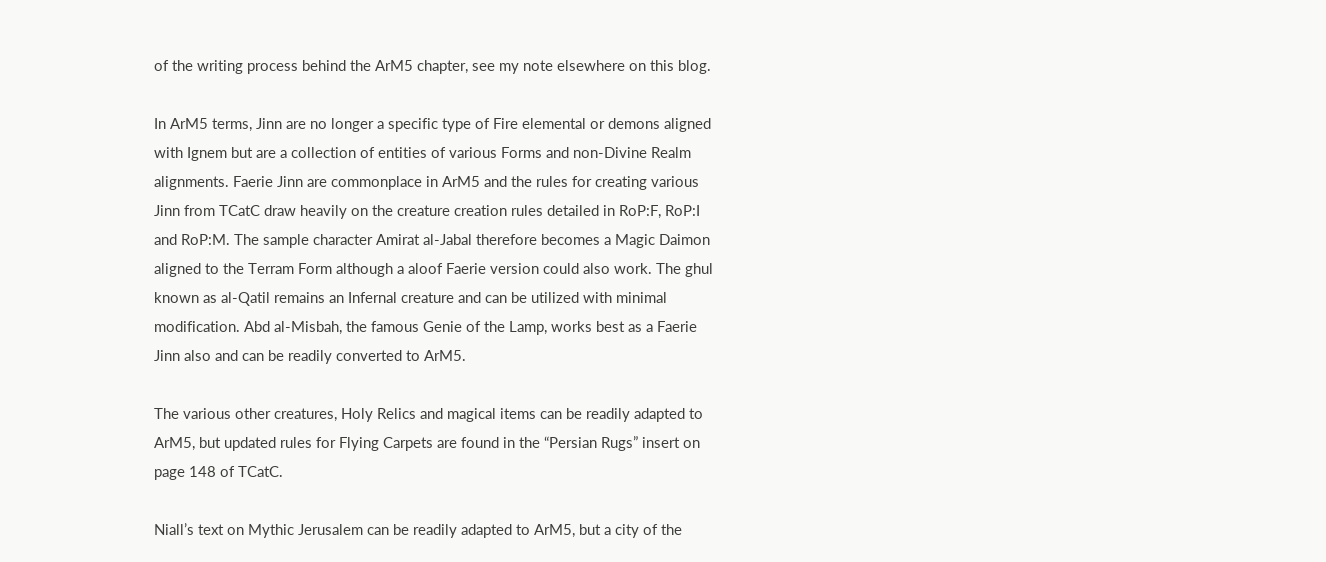of the writing process behind the ArM5 chapter, see my note elsewhere on this blog.

In ArM5 terms, Jinn are no longer a specific type of Fire elemental or demons aligned with Ignem but are a collection of entities of various Forms and non-Divine Realm alignments. Faerie Jinn are commonplace in ArM5 and the rules for creating various Jinn from TCatC draw heavily on the creature creation rules detailed in RoP:F, RoP:I and RoP:M. The sample character Amirat al-Jabal therefore becomes a Magic Daimon aligned to the Terram Form although a aloof Faerie version could also work. The ghul known as al-Qatil remains an Infernal creature and can be utilized with minimal modification. Abd al-Misbah, the famous Genie of the Lamp, works best as a Faerie Jinn also and can be readily converted to ArM5.

The various other creatures, Holy Relics and magical items can be readily adapted to ArM5, but updated rules for Flying Carpets are found in the “Persian Rugs” insert on page 148 of TCatC.

Niall’s text on Mythic Jerusalem can be readily adapted to ArM5, but a city of the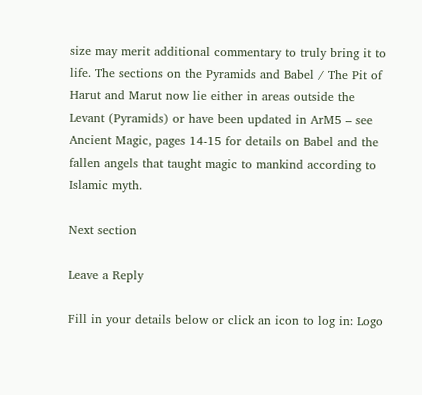size may merit additional commentary to truly bring it to life. The sections on the Pyramids and Babel / The Pit of Harut and Marut now lie either in areas outside the Levant (Pyramids) or have been updated in ArM5 – see Ancient Magic, pages 14-15 for details on Babel and the fallen angels that taught magic to mankind according to Islamic myth.

Next section

Leave a Reply

Fill in your details below or click an icon to log in: Logo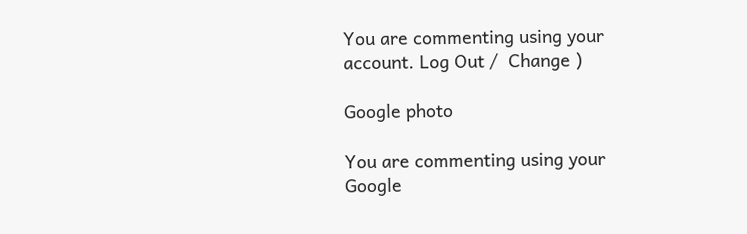You are commenting using your account. Log Out /  Change )

Google photo

You are commenting using your Google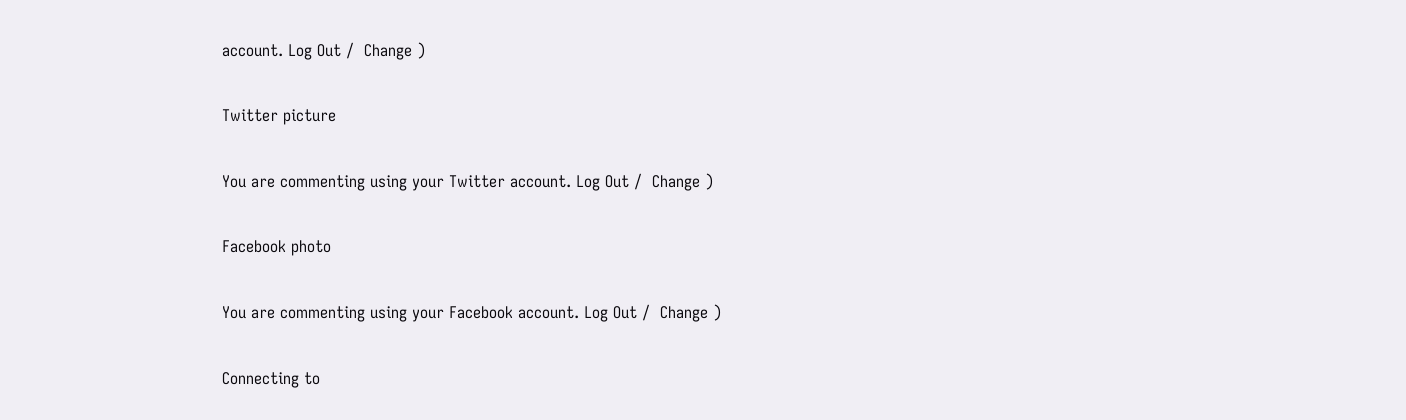account. Log Out /  Change )

Twitter picture

You are commenting using your Twitter account. Log Out /  Change )

Facebook photo

You are commenting using your Facebook account. Log Out /  Change )

Connecting to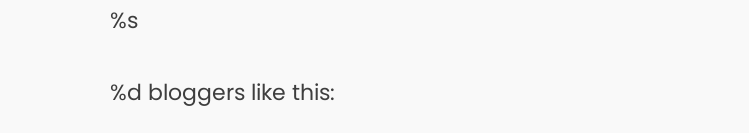%s

%d bloggers like this: